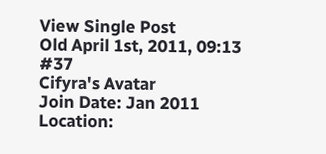View Single Post
Old April 1st, 2011, 09:13   #37
Cifyra's Avatar
Join Date: Jan 2011
Location: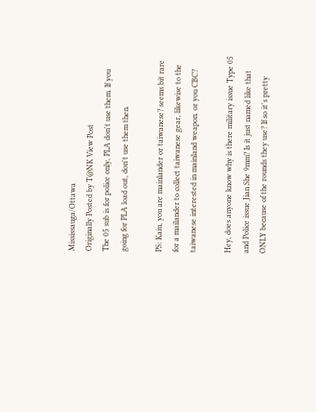Mississauga/Ottawa
Originally Posted by T@NK View Post
The 05 sub is for police only, PLA don't use them. If you going for PLA load out, don't use them then.

PS: Kaiu, you are mainlander or taiwanese? seems bit rare for a mailander to collect taiwanese gear, likewise to the taiwanese interested in mainland weapon. or you CBC?

Hey, does anyone know why is there military issue Type 05 and Police issue Jian She 9mm? Is it just named like that ONLY because of the rounds they use? If so it's pretty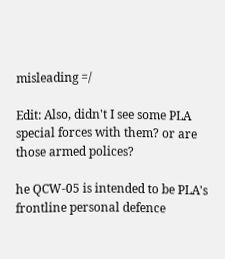misleading =/

Edit: Also, didn't I see some PLA special forces with them? or are those armed polices?

he QCW-05 is intended to be PLA's frontline personal defence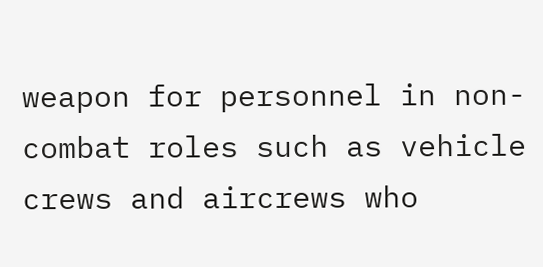weapon for personnel in non-combat roles such as vehicle crews and aircrews who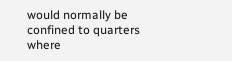would normally be confined to quarters where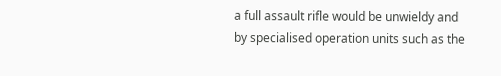a full assault rifle would be unwieldy and by specialised operation units such as the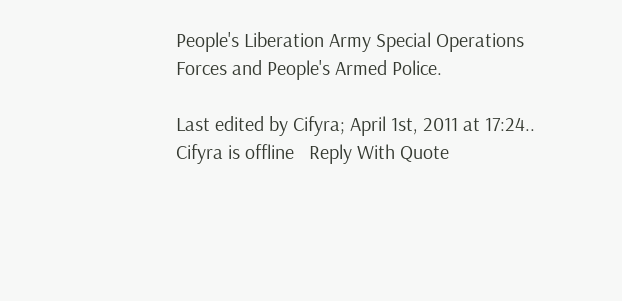People's Liberation Army Special Operations Forces and People's Armed Police.

Last edited by Cifyra; April 1st, 2011 at 17:24..
Cifyra is offline   Reply With Quote